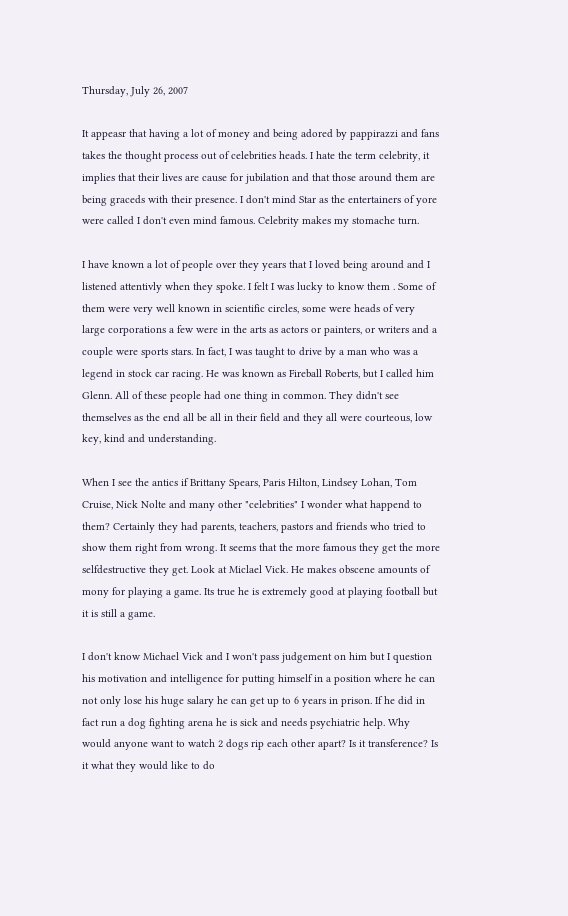Thursday, July 26, 2007

It appeasr that having a lot of money and being adored by pappirazzi and fans takes the thought process out of celebrities heads. I hate the term celebrity, it implies that their lives are cause for jubilation and that those around them are being graceds with their presence. I don't mind Star as the entertainers of yore were called I don't even mind famous. Celebrity makes my stomache turn.

I have known a lot of people over they years that I loved being around and I listened attentivly when they spoke. I felt I was lucky to know them . Some of them were very well known in scientific circles, some were heads of very large corporations a few were in the arts as actors or painters, or writers and a couple were sports stars. In fact, I was taught to drive by a man who was a legend in stock car racing. He was known as Fireball Roberts, but I called him Glenn. All of these people had one thing in common. They didn't see themselves as the end all be all in their field and they all were courteous, low key, kind and understanding.

When I see the antics if Brittany Spears, Paris Hilton, Lindsey Lohan, Tom Cruise, Nick Nolte and many other "celebrities" I wonder what happend to them? Certainly they had parents, teachers, pastors and friends who tried to show them right from wrong. It seems that the more famous they get the more selfdestructive they get. Look at Miclael Vick. He makes obscene amounts of mony for playing a game. Its true he is extremely good at playing football but it is still a game.

I don't know Michael Vick and I won't pass judgement on him but I question his motivation and intelligence for putting himself in a position where he can not only lose his huge salary he can get up to 6 years in prison. If he did in fact run a dog fighting arena he is sick and needs psychiatric help. Why would anyone want to watch 2 dogs rip each other apart? Is it transference? Is it what they would like to do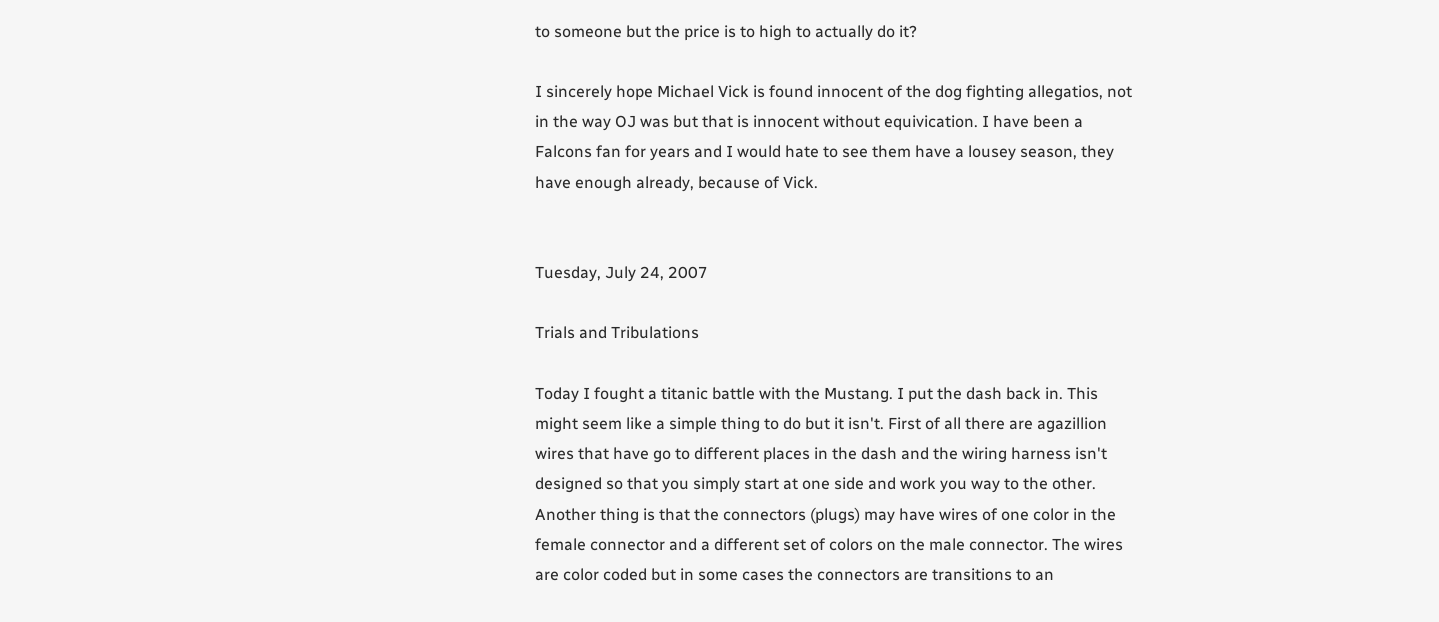to someone but the price is to high to actually do it?

I sincerely hope Michael Vick is found innocent of the dog fighting allegatios, not in the way OJ was but that is innocent without equivication. I have been a Falcons fan for years and I would hate to see them have a lousey season, they have enough already, because of Vick.


Tuesday, July 24, 2007

Trials and Tribulations

Today I fought a titanic battle with the Mustang. I put the dash back in. This might seem like a simple thing to do but it isn't. First of all there are agazillion wires that have go to different places in the dash and the wiring harness isn't designed so that you simply start at one side and work you way to the other. Another thing is that the connectors (plugs) may have wires of one color in the female connector and a different set of colors on the male connector. The wires are color coded but in some cases the connectors are transitions to an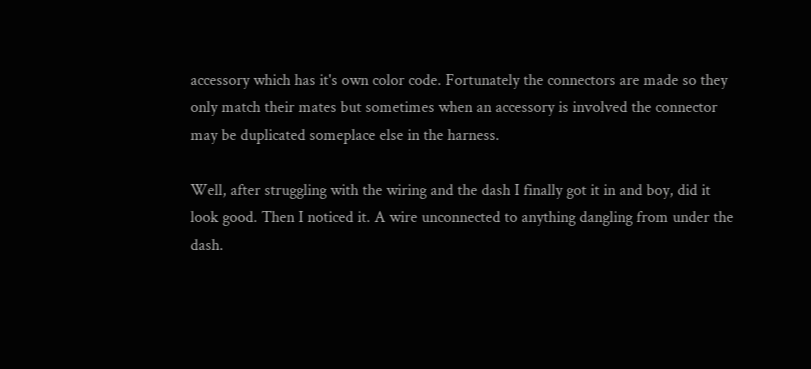accessory which has it's own color code. Fortunately the connectors are made so they only match their mates but sometimes when an accessory is involved the connector may be duplicated someplace else in the harness.

Well, after struggling with the wiring and the dash I finally got it in and boy, did it look good. Then I noticed it. A wire unconnected to anything dangling from under the dash.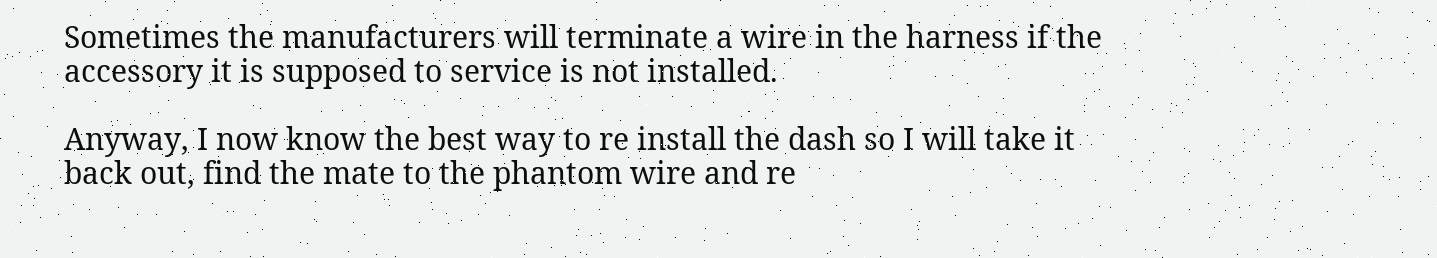Sometimes the manufacturers will terminate a wire in the harness if the accessory it is supposed to service is not installed.

Anyway, I now know the best way to re install the dash so I will take it back out, find the mate to the phantom wire and re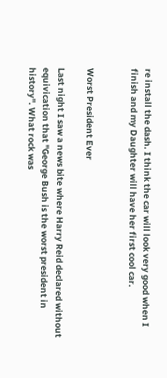re install the dash. I think the car will look very good when I finish and my Daughter will have her first cool car.


Worst President Ever

Last night I saw a news bite where Harry Reid declared without equivication that "George Bush is the worst president in history". What rock was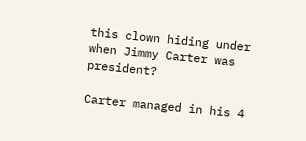this clown hiding under when Jimmy Carter was president?

Carter managed in his 4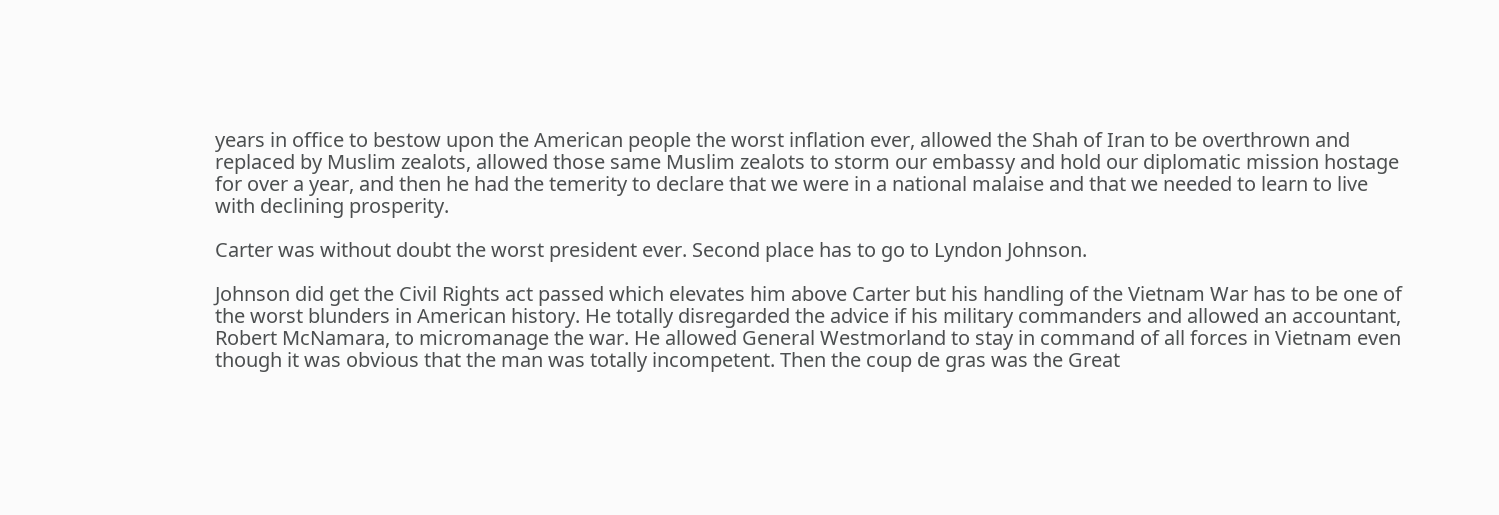years in office to bestow upon the American people the worst inflation ever, allowed the Shah of Iran to be overthrown and replaced by Muslim zealots, allowed those same Muslim zealots to storm our embassy and hold our diplomatic mission hostage for over a year, and then he had the temerity to declare that we were in a national malaise and that we needed to learn to live with declining prosperity.

Carter was without doubt the worst president ever. Second place has to go to Lyndon Johnson.

Johnson did get the Civil Rights act passed which elevates him above Carter but his handling of the Vietnam War has to be one of the worst blunders in American history. He totally disregarded the advice if his military commanders and allowed an accountant, Robert McNamara, to micromanage the war. He allowed General Westmorland to stay in command of all forces in Vietnam even though it was obvious that the man was totally incompetent. Then the coup de gras was the Great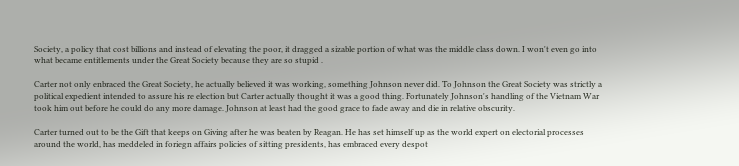Society, a policy that cost billions and instead of elevating the poor, it dragged a sizable portion of what was the middle class down. I won't even go into what became entitlements under the Great Society because they are so stupid .

Carter not only enbraced the Great Society, he actually believed it was working, something Johnson never did. To Johnson the Great Society was strictly a political expedient intended to assure his re election but Carter actually thought it was a good thing. Fortunately Johnson's handling of the Vietnam War took him out before he could do any more damage. Johnson at least had the good grace to fade away and die in relative obscurity.

Carter turned out to be the Gift that keeps on Giving after he was beaten by Reagan. He has set himself up as the world expert on electorial processes around the world, has meddeled in foriegn affairs policies of sitting presidents, has embraced every despot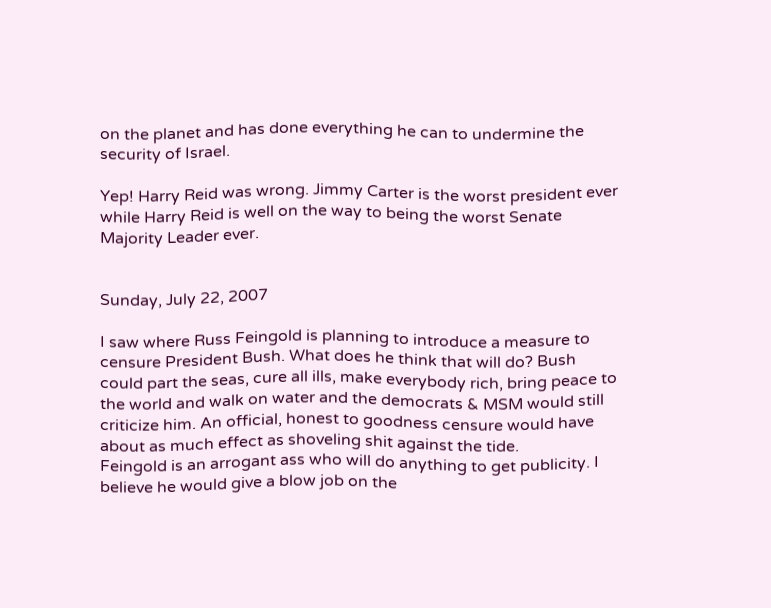on the planet and has done everything he can to undermine the security of Israel.

Yep! Harry Reid was wrong. Jimmy Carter is the worst president ever while Harry Reid is well on the way to being the worst Senate Majority Leader ever.


Sunday, July 22, 2007

I saw where Russ Feingold is planning to introduce a measure to censure President Bush. What does he think that will do? Bush could part the seas, cure all ills, make everybody rich, bring peace to the world and walk on water and the democrats & MSM would still criticize him. An official, honest to goodness censure would have about as much effect as shoveling shit against the tide.
Feingold is an arrogant ass who will do anything to get publicity. I believe he would give a blow job on the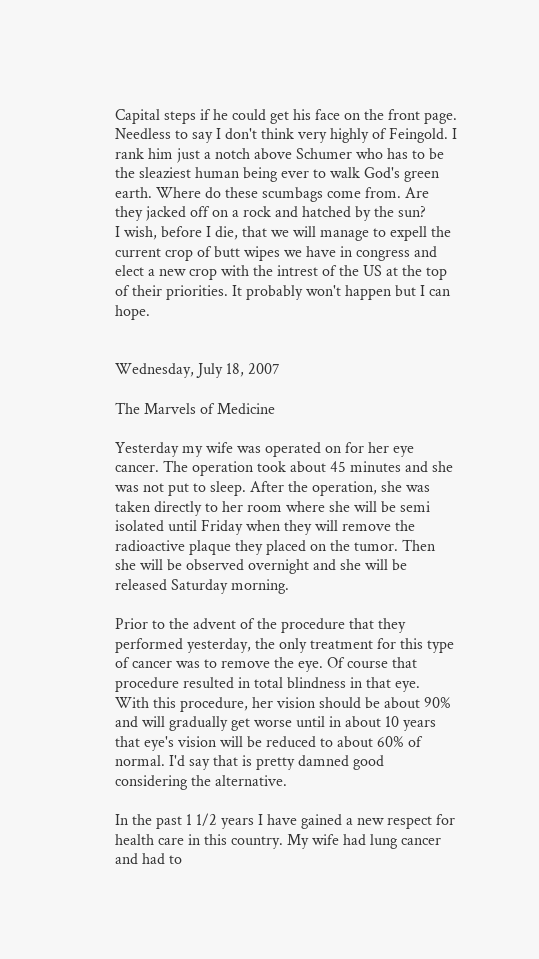Capital steps if he could get his face on the front page. Needless to say I don't think very highly of Feingold. I rank him just a notch above Schumer who has to be the sleaziest human being ever to walk God's green earth. Where do these scumbags come from. Are they jacked off on a rock and hatched by the sun?
I wish, before I die, that we will manage to expell the current crop of butt wipes we have in congress and elect a new crop with the intrest of the US at the top of their priorities. It probably won't happen but I can hope.


Wednesday, July 18, 2007

The Marvels of Medicine

Yesterday my wife was operated on for her eye cancer. The operation took about 45 minutes and she was not put to sleep. After the operation, she was taken directly to her room where she will be semi isolated until Friday when they will remove the radioactive plaque they placed on the tumor. Then she will be observed overnight and she will be released Saturday morning.

Prior to the advent of the procedure that they performed yesterday, the only treatment for this type of cancer was to remove the eye. Of course that procedure resulted in total blindness in that eye. With this procedure, her vision should be about 90% and will gradually get worse until in about 10 years that eye's vision will be reduced to about 60% of normal. I'd say that is pretty damned good considering the alternative.

In the past 1 1/2 years I have gained a new respect for health care in this country. My wife had lung cancer and had to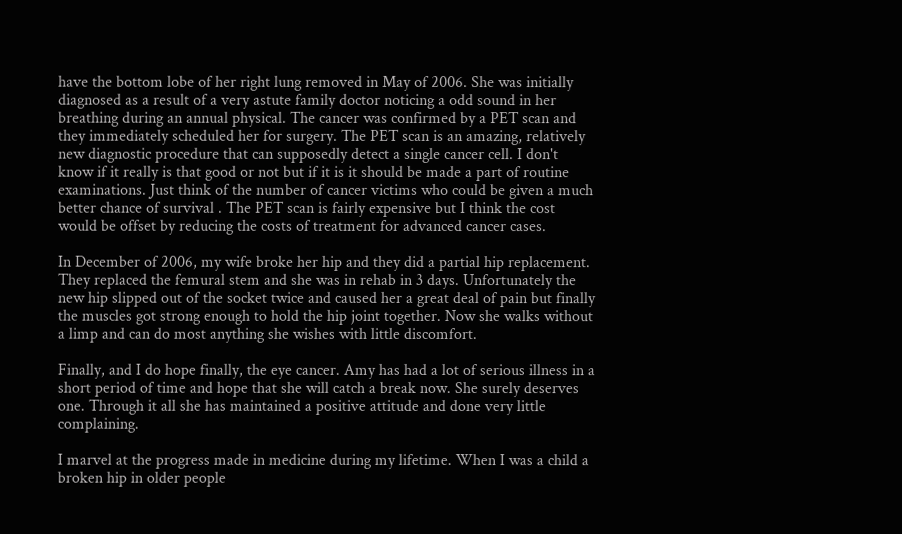have the bottom lobe of her right lung removed in May of 2006. She was initially diagnosed as a result of a very astute family doctor noticing a odd sound in her breathing during an annual physical. The cancer was confirmed by a PET scan and they immediately scheduled her for surgery. The PET scan is an amazing, relatively new diagnostic procedure that can supposedly detect a single cancer cell. I don't know if it really is that good or not but if it is it should be made a part of routine examinations. Just think of the number of cancer victims who could be given a much better chance of survival . The PET scan is fairly expensive but I think the cost would be offset by reducing the costs of treatment for advanced cancer cases.

In December of 2006, my wife broke her hip and they did a partial hip replacement. They replaced the femural stem and she was in rehab in 3 days. Unfortunately the new hip slipped out of the socket twice and caused her a great deal of pain but finally the muscles got strong enough to hold the hip joint together. Now she walks without a limp and can do most anything she wishes with little discomfort.

Finally, and I do hope finally, the eye cancer. Amy has had a lot of serious illness in a short period of time and hope that she will catch a break now. She surely deserves one. Through it all she has maintained a positive attitude and done very little complaining.

I marvel at the progress made in medicine during my lifetime. When I was a child a broken hip in older people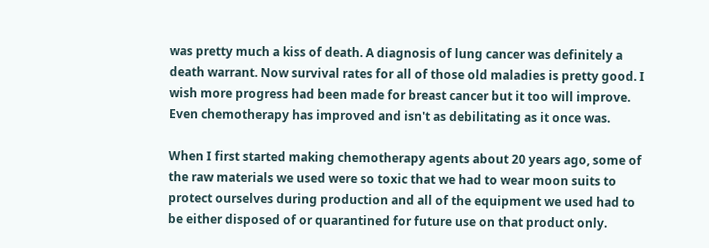was pretty much a kiss of death. A diagnosis of lung cancer was definitely a death warrant. Now survival rates for all of those old maladies is pretty good. I wish more progress had been made for breast cancer but it too will improve. Even chemotherapy has improved and isn't as debilitating as it once was.

When I first started making chemotherapy agents about 20 years ago, some of the raw materials we used were so toxic that we had to wear moon suits to protect ourselves during production and all of the equipment we used had to be either disposed of or quarantined for future use on that product only.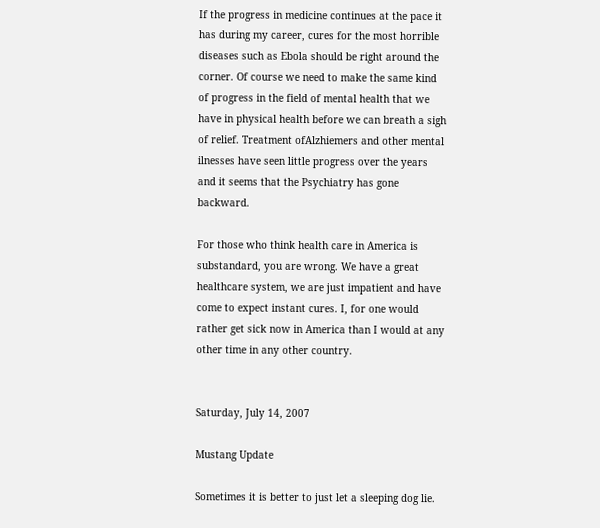If the progress in medicine continues at the pace it has during my career, cures for the most horrible diseases such as Ebola should be right around the corner. Of course we need to make the same kind of progress in the field of mental health that we have in physical health before we can breath a sigh of relief. Treatment ofAlzhiemers and other mental ilnesses have seen little progress over the years and it seems that the Psychiatry has gone backward.

For those who think health care in America is substandard, you are wrong. We have a great healthcare system, we are just impatient and have come to expect instant cures. I, for one would rather get sick now in America than I would at any other time in any other country.


Saturday, July 14, 2007

Mustang Update

Sometimes it is better to just let a sleeping dog lie.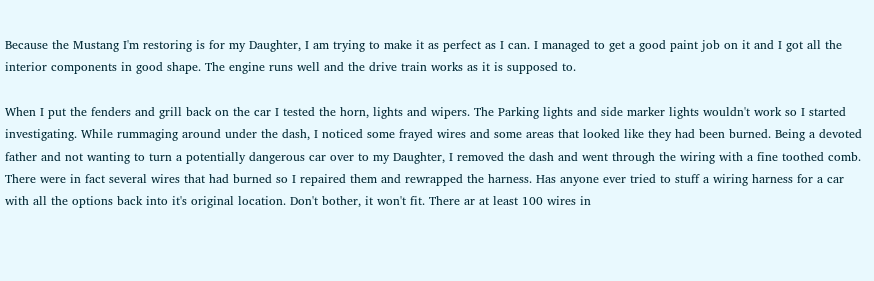Because the Mustang I'm restoring is for my Daughter, I am trying to make it as perfect as I can. I managed to get a good paint job on it and I got all the interior components in good shape. The engine runs well and the drive train works as it is supposed to.

When I put the fenders and grill back on the car I tested the horn, lights and wipers. The Parking lights and side marker lights wouldn't work so I started investigating. While rummaging around under the dash, I noticed some frayed wires and some areas that looked like they had been burned. Being a devoted father and not wanting to turn a potentially dangerous car over to my Daughter, I removed the dash and went through the wiring with a fine toothed comb. There were in fact several wires that had burned so I repaired them and rewrapped the harness. Has anyone ever tried to stuff a wiring harness for a car with all the options back into it's original location. Don't bother, it won't fit. There ar at least 100 wires in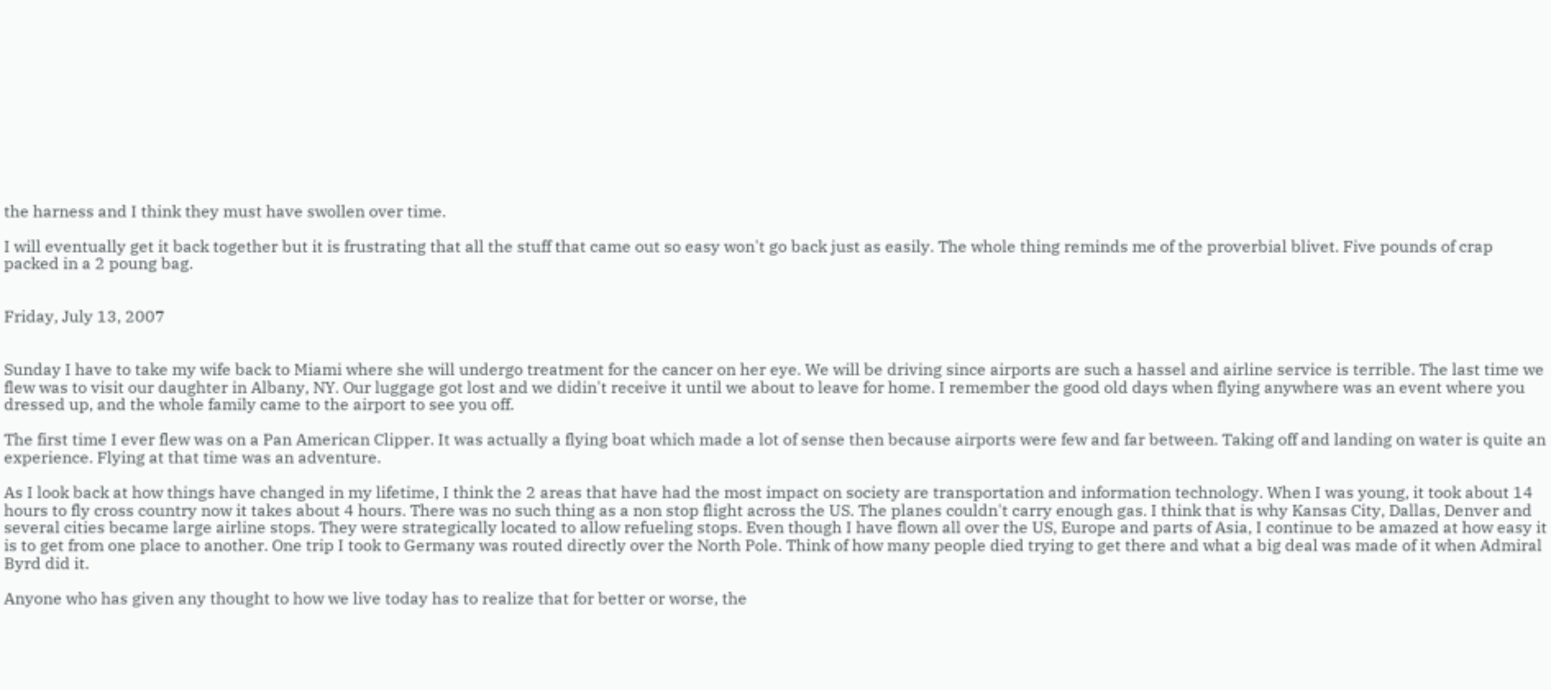the harness and I think they must have swollen over time.

I will eventually get it back together but it is frustrating that all the stuff that came out so easy won't go back just as easily. The whole thing reminds me of the proverbial blivet. Five pounds of crap packed in a 2 poung bag.


Friday, July 13, 2007


Sunday I have to take my wife back to Miami where she will undergo treatment for the cancer on her eye. We will be driving since airports are such a hassel and airline service is terrible. The last time we flew was to visit our daughter in Albany, NY. Our luggage got lost and we didin't receive it until we about to leave for home. I remember the good old days when flying anywhere was an event where you dressed up, and the whole family came to the airport to see you off.

The first time I ever flew was on a Pan American Clipper. It was actually a flying boat which made a lot of sense then because airports were few and far between. Taking off and landing on water is quite an experience. Flying at that time was an adventure.

As I look back at how things have changed in my lifetime, I think the 2 areas that have had the most impact on society are transportation and information technology. When I was young, it took about 14 hours to fly cross country now it takes about 4 hours. There was no such thing as a non stop flight across the US. The planes couldn't carry enough gas. I think that is why Kansas City, Dallas, Denver and several cities became large airline stops. They were strategically located to allow refueling stops. Even though I have flown all over the US, Europe and parts of Asia, I continue to be amazed at how easy it is to get from one place to another. One trip I took to Germany was routed directly over the North Pole. Think of how many people died trying to get there and what a big deal was made of it when Admiral Byrd did it.

Anyone who has given any thought to how we live today has to realize that for better or worse, the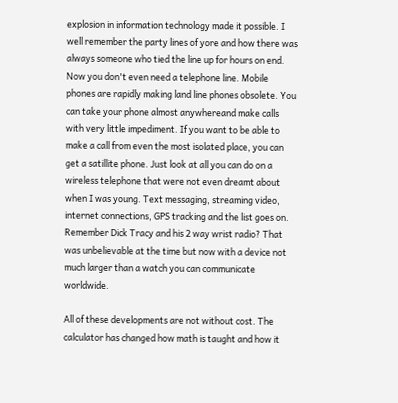explosion in information technology made it possible. I well remember the party lines of yore and how there was always someone who tied the line up for hours on end. Now you don't even need a telephone line. Mobile phones are rapidly making land line phones obsolete. You can take your phone almost anywhereand make calls with very little impediment. If you want to be able to make a call from even the most isolated place, you can get a satillite phone. Just look at all you can do on a wireless telephone that were not even dreamt about when I was young. Text messaging, streaming video, internet connections, GPS tracking and the list goes on. Remember Dick Tracy and his 2 way wrist radio? That was unbelievable at the time but now with a device not much larger than a watch you can communicate worldwide.

All of these developments are not without cost. The calculator has changed how math is taught and how it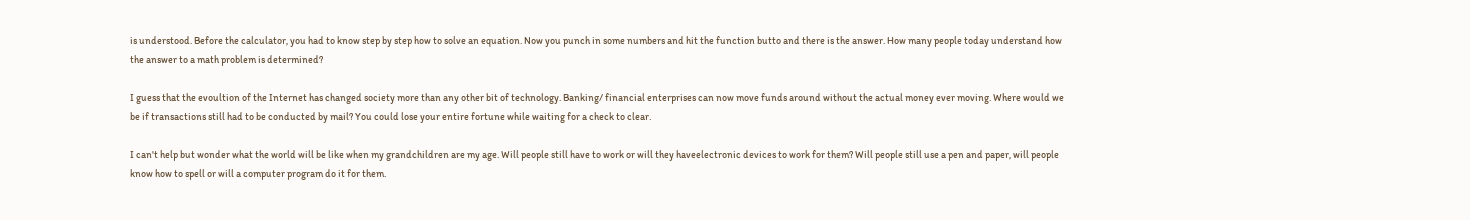is understood. Before the calculator, you had to know step by step how to solve an equation. Now you punch in some numbers and hit the function butto and there is the answer. How many people today understand how the answer to a math problem is determined?

I guess that the evoultion of the Internet has changed society more than any other bit of technology. Banking/ financial enterprises can now move funds around without the actual money ever moving. Where would we be if transactions still had to be conducted by mail? You could lose your entire fortune while waiting for a check to clear.

I can't help but wonder what the world will be like when my grandchildren are my age. Will people still have to work or will they haveelectronic devices to work for them? Will people still use a pen and paper, will people know how to spell or will a computer program do it for them.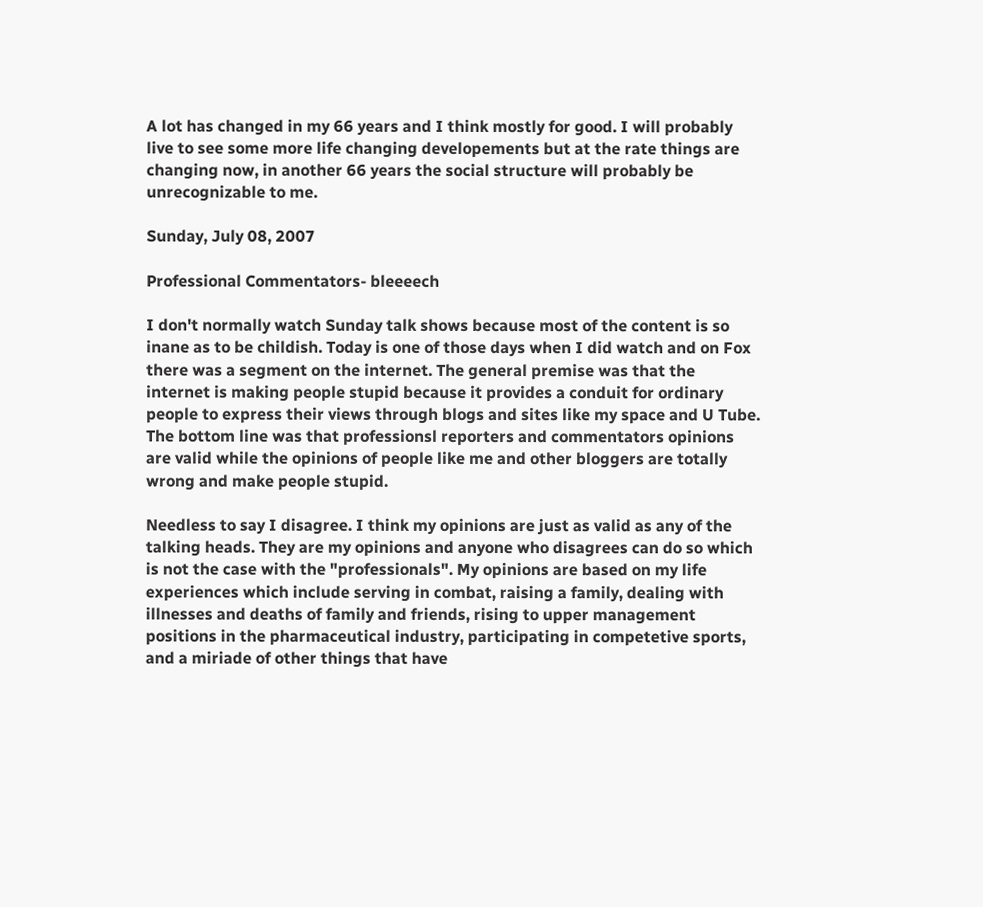A lot has changed in my 66 years and I think mostly for good. I will probably live to see some more life changing developements but at the rate things are changing now, in another 66 years the social structure will probably be unrecognizable to me.

Sunday, July 08, 2007

Professional Commentators- bleeeech

I don't normally watch Sunday talk shows because most of the content is so inane as to be childish. Today is one of those days when I did watch and on Fox there was a segment on the internet. The general premise was that the internet is making people stupid because it provides a conduit for ordinary people to express their views through blogs and sites like my space and U Tube. The bottom line was that professionsl reporters and commentators opinions are valid while the opinions of people like me and other bloggers are totally wrong and make people stupid.

Needless to say I disagree. I think my opinions are just as valid as any of the talking heads. They are my opinions and anyone who disagrees can do so which is not the case with the "professionals". My opinions are based on my life experiences which include serving in combat, raising a family, dealing with illnesses and deaths of family and friends, rising to upper management positions in the pharmaceutical industry, participating in competetive sports, and a miriade of other things that have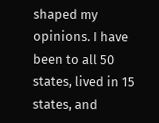shaped my opinions. I have been to all 50 states, lived in 15 states, and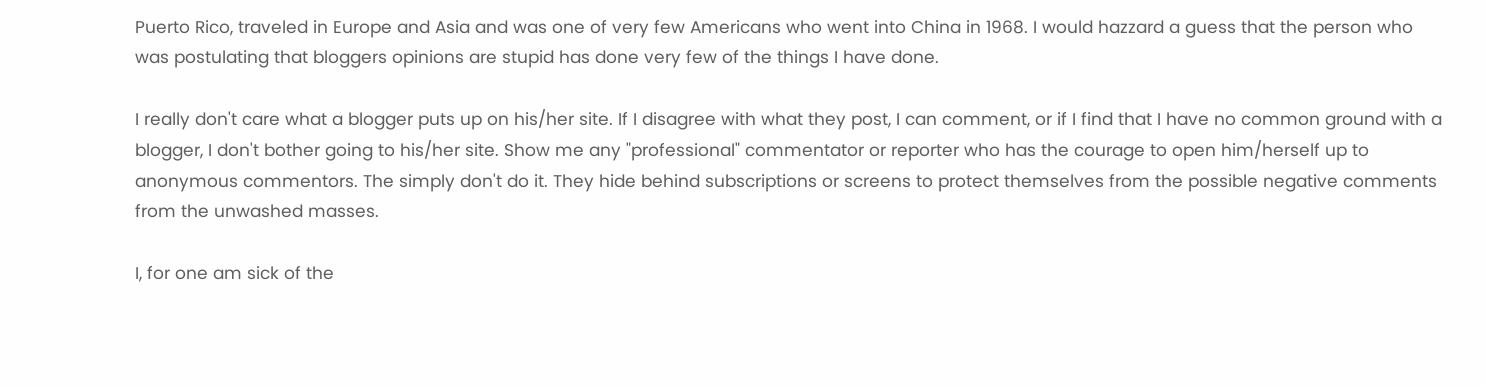Puerto Rico, traveled in Europe and Asia and was one of very few Americans who went into China in 1968. I would hazzard a guess that the person who was postulating that bloggers opinions are stupid has done very few of the things I have done.

I really don't care what a blogger puts up on his/her site. If I disagree with what they post, I can comment, or if I find that I have no common ground with a blogger, I don't bother going to his/her site. Show me any "professional" commentator or reporter who has the courage to open him/herself up to anonymous commentors. The simply don't do it. They hide behind subscriptions or screens to protect themselves from the possible negative comments from the unwashed masses.

I, for one am sick of the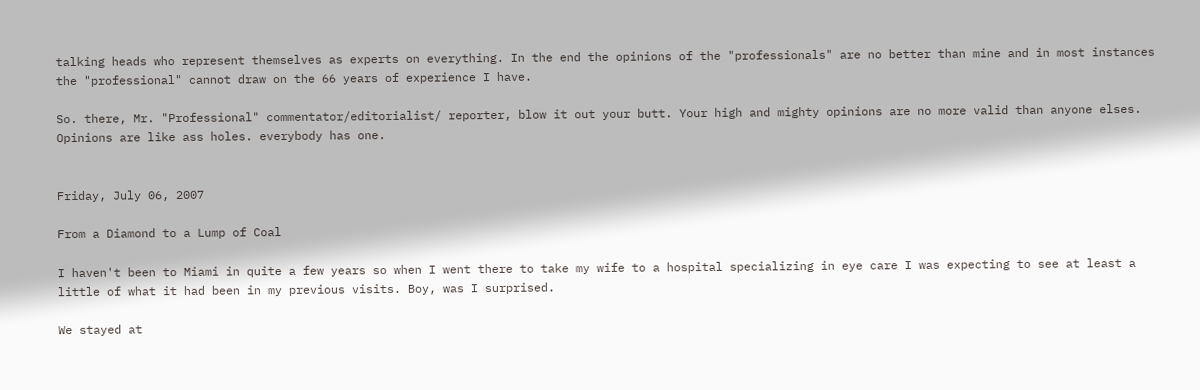talking heads who represent themselves as experts on everything. In the end the opinions of the "professionals" are no better than mine and in most instances the "professional" cannot draw on the 66 years of experience I have.

So. there, Mr. "Professional" commentator/editorialist/ reporter, blow it out your butt. Your high and mighty opinions are no more valid than anyone elses. Opinions are like ass holes. everybody has one.


Friday, July 06, 2007

From a Diamond to a Lump of Coal

I haven't been to Miami in quite a few years so when I went there to take my wife to a hospital specializing in eye care I was expecting to see at least a little of what it had been in my previous visits. Boy, was I surprised.

We stayed at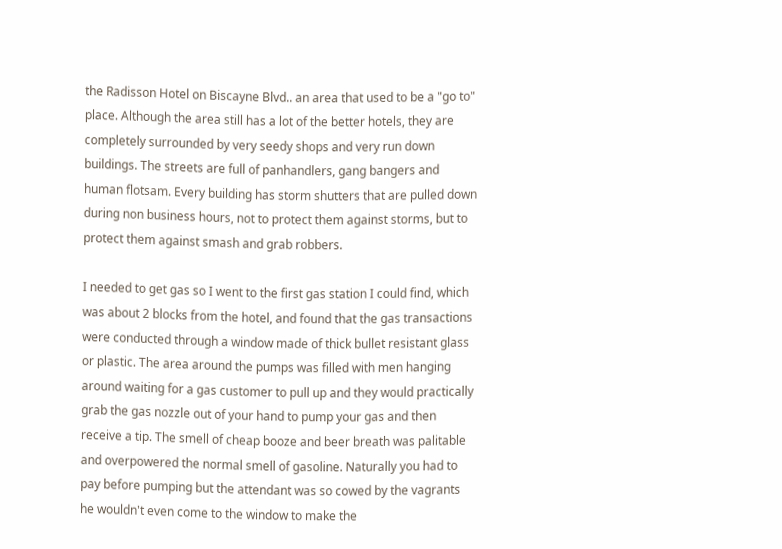the Radisson Hotel on Biscayne Blvd.. an area that used to be a "go to" place. Although the area still has a lot of the better hotels, they are completely surrounded by very seedy shops and very run down buildings. The streets are full of panhandlers, gang bangers and human flotsam. Every building has storm shutters that are pulled down during non business hours, not to protect them against storms, but to protect them against smash and grab robbers.

I needed to get gas so I went to the first gas station I could find, which was about 2 blocks from the hotel, and found that the gas transactions were conducted through a window made of thick bullet resistant glass or plastic. The area around the pumps was filled with men hanging around waiting for a gas customer to pull up and they would practically grab the gas nozzle out of your hand to pump your gas and then receive a tip. The smell of cheap booze and beer breath was palitable and overpowered the normal smell of gasoline. Naturally you had to pay before pumping but the attendant was so cowed by the vagrants he wouldn't even come to the window to make the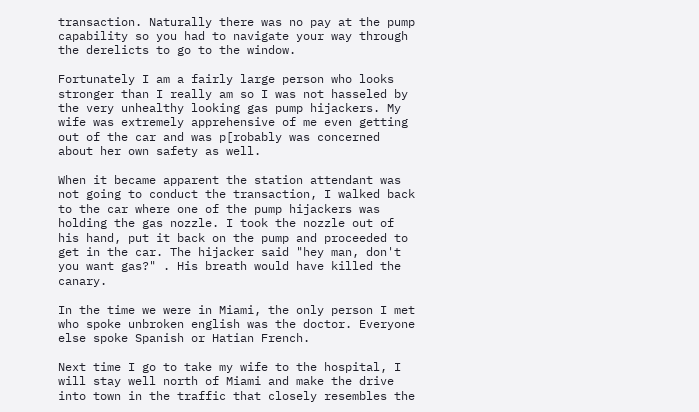transaction. Naturally there was no pay at the pump capability so you had to navigate your way through the derelicts to go to the window.

Fortunately I am a fairly large person who looks stronger than I really am so I was not hasseled by the very unhealthy looking gas pump hijackers. My wife was extremely apprehensive of me even getting out of the car and was p[robably was concerned about her own safety as well.

When it became apparent the station attendant was not going to conduct the transaction, I walked back to the car where one of the pump hijackers was holding the gas nozzle. I took the nozzle out of his hand, put it back on the pump and proceeded to get in the car. The hijacker said "hey man, don't you want gas?" . His breath would have killed the canary.

In the time we were in Miami, the only person I met who spoke unbroken english was the doctor. Everyone else spoke Spanish or Hatian French.

Next time I go to take my wife to the hospital, I will stay well north of Miami and make the drive into town in the traffic that closely resembles the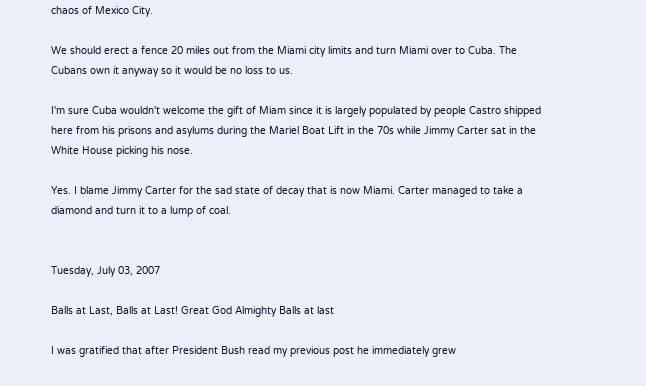chaos of Mexico City.

We should erect a fence 20 miles out from the Miami city limits and turn Miami over to Cuba. The Cubans own it anyway so it would be no loss to us.

I'm sure Cuba wouldn't welcome the gift of Miam since it is largely populated by people Castro shipped here from his prisons and asylums during the Mariel Boat Lift in the 70s while Jimmy Carter sat in the White House picking his nose.

Yes. I blame Jimmy Carter for the sad state of decay that is now Miami. Carter managed to take a diamond and turn it to a lump of coal.


Tuesday, July 03, 2007

Balls at Last, Balls at Last! Great God Almighty Balls at last

I was gratified that after President Bush read my previous post he immediately grew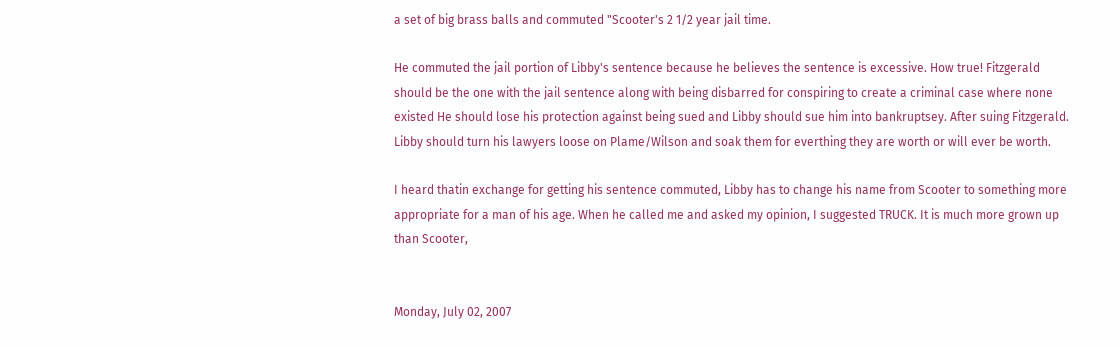a set of big brass balls and commuted "Scooter's 2 1/2 year jail time.

He commuted the jail portion of Libby's sentence because he believes the sentence is excessive. How true! Fitzgerald should be the one with the jail sentence along with being disbarred for conspiring to create a criminal case where none existed He should lose his protection against being sued and Libby should sue him into bankruptsey. After suing Fitzgerald. Libby should turn his lawyers loose on Plame/Wilson and soak them for everthing they are worth or will ever be worth.

I heard thatin exchange for getting his sentence commuted, Libby has to change his name from Scooter to something more appropriate for a man of his age. When he called me and asked my opinion, I suggested TRUCK. It is much more grown up than Scooter,


Monday, July 02, 2007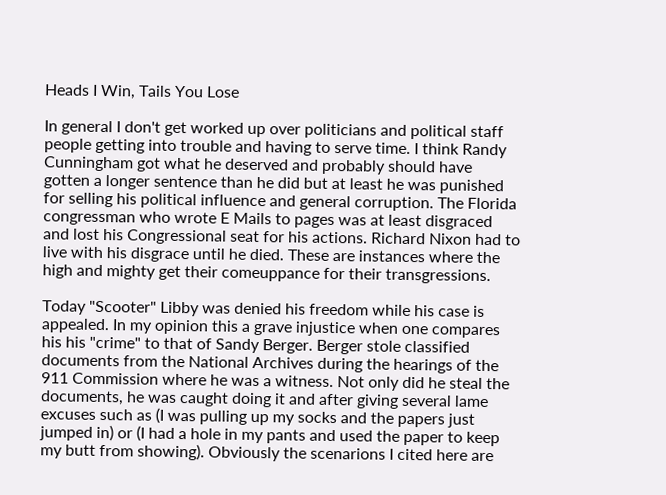Heads I Win, Tails You Lose

In general I don't get worked up over politicians and political staff people getting into trouble and having to serve time. I think Randy Cunningham got what he deserved and probably should have gotten a longer sentence than he did but at least he was punished for selling his political influence and general corruption. The Florida congressman who wrote E Mails to pages was at least disgraced and lost his Congressional seat for his actions. Richard Nixon had to live with his disgrace until he died. These are instances where the high and mighty get their comeuppance for their transgressions.

Today "Scooter" Libby was denied his freedom while his case is appealed. In my opinion this a grave injustice when one compares his his "crime" to that of Sandy Berger. Berger stole classified documents from the National Archives during the hearings of the 911 Commission where he was a witness. Not only did he steal the documents, he was caught doing it and after giving several lame excuses such as (I was pulling up my socks and the papers just jumped in) or (I had a hole in my pants and used the paper to keep my butt from showing). Obviously the scenarions I cited here are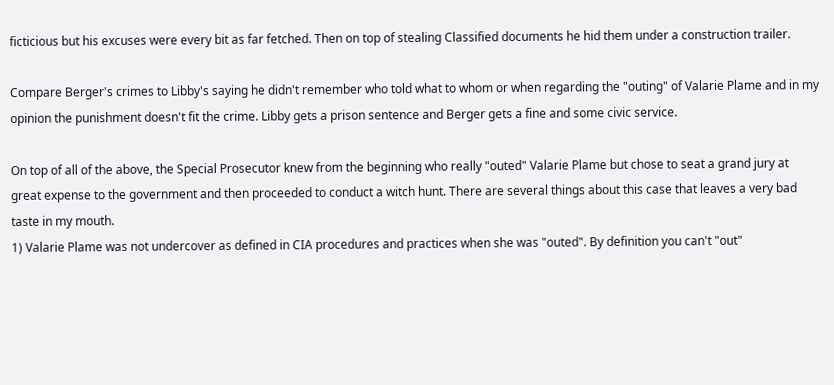ficticious but his excuses were every bit as far fetched. Then on top of stealing Classified documents he hid them under a construction trailer.

Compare Berger's crimes to Libby's saying he didn't remember who told what to whom or when regarding the "outing" of Valarie Plame and in my opinion the punishment doesn't fit the crime. Libby gets a prison sentence and Berger gets a fine and some civic service.

On top of all of the above, the Special Prosecutor knew from the beginning who really "outed" Valarie Plame but chose to seat a grand jury at great expense to the government and then proceeded to conduct a witch hunt. There are several things about this case that leaves a very bad taste in my mouth.
1) Valarie Plame was not undercover as defined in CIA procedures and practices when she was "outed". By definition you can't "out"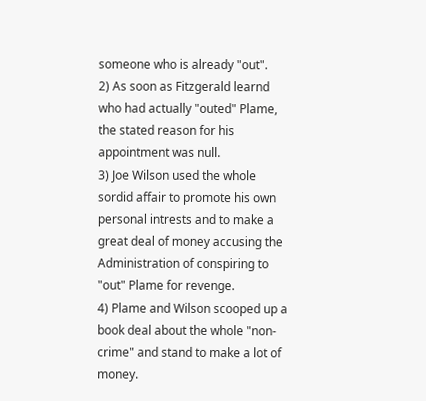someone who is already "out".
2) As soon as Fitzgerald learnd who had actually "outed" Plame, the stated reason for his appointment was null.
3) Joe Wilson used the whole sordid affair to promote his own personal intrests and to make a great deal of money accusing the Administration of conspiring to "out" Plame for revenge.
4) Plame and Wilson scooped up a book deal about the whole "non- crime" and stand to make a lot of money.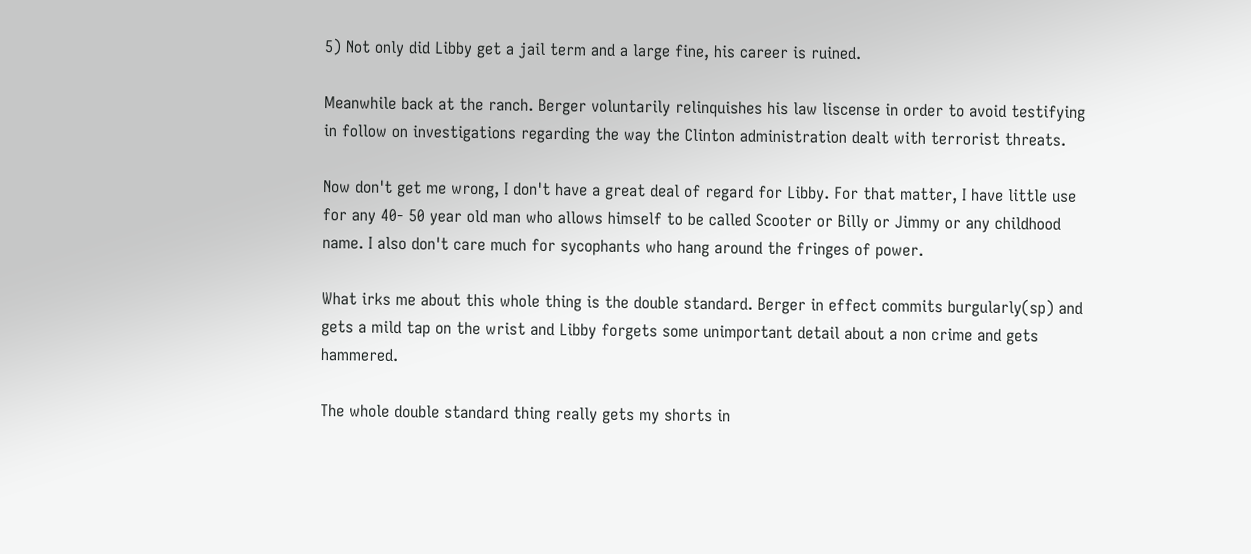5) Not only did Libby get a jail term and a large fine, his career is ruined.

Meanwhile back at the ranch. Berger voluntarily relinquishes his law liscense in order to avoid testifying in follow on investigations regarding the way the Clinton administration dealt with terrorist threats.

Now don't get me wrong, I don't have a great deal of regard for Libby. For that matter, I have little use for any 40- 50 year old man who allows himself to be called Scooter or Billy or Jimmy or any childhood name. I also don't care much for sycophants who hang around the fringes of power.

What irks me about this whole thing is the double standard. Berger in effect commits burgularly(sp) and gets a mild tap on the wrist and Libby forgets some unimportant detail about a non crime and gets hammered.

The whole double standard thing really gets my shorts in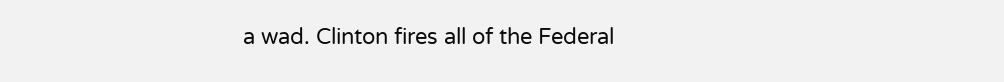a wad. Clinton fires all of the Federal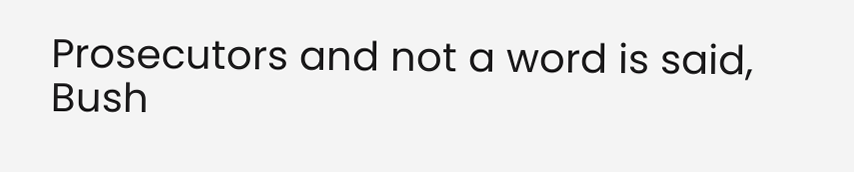Prosecutors and not a word is said, Bush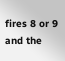fires 8 or 9 and the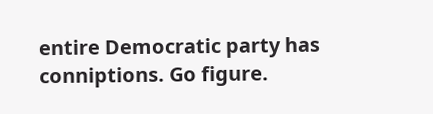entire Democratic party has conniptions. Go figure.